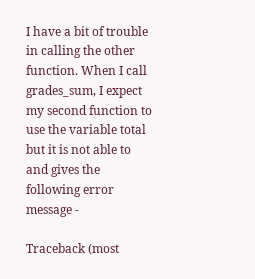I have a bit of trouble in calling the other function. When I call grades_sum, I expect my second function to use the variable total but it is not able to and gives the following error message -

Traceback (most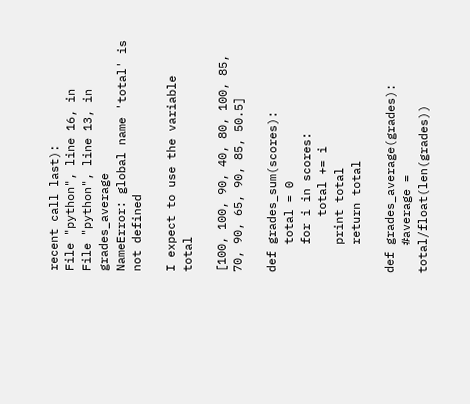recent call last):
File "python", line 16, in
File "python", line 13, in grades_average
NameError: global name 'total' is not defined

I expect to use the variable total

[100, 100, 90, 40, 80, 100, 85, 70, 90, 65, 90, 85, 50.5]

def grades_sum(scores):
    total = 0
    for i in scores:
        total += i
    print total
    return total

def grades_average(grades):
    #average = total/float(len(grades))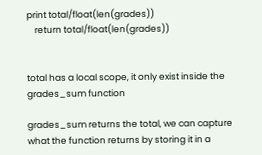print total/float(len(grades))
    return total/float(len(grades))


total has a local scope, it only exist inside the grades_sum function

grades_sum returns the total, we can capture what the function returns by storing it in a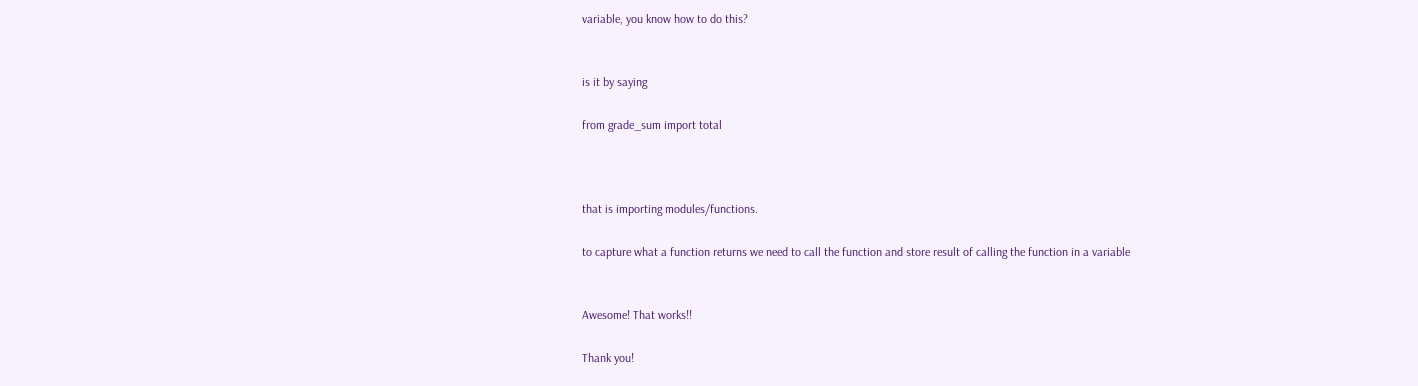variable, you know how to do this?


is it by saying

from grade_sum import total



that is importing modules/functions.

to capture what a function returns we need to call the function and store result of calling the function in a variable


Awesome! That works!!

Thank you!